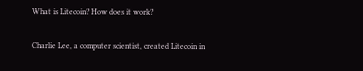What is Litecoin? How does it work?

Charlie Lee, a computer scientist, created Litecoin in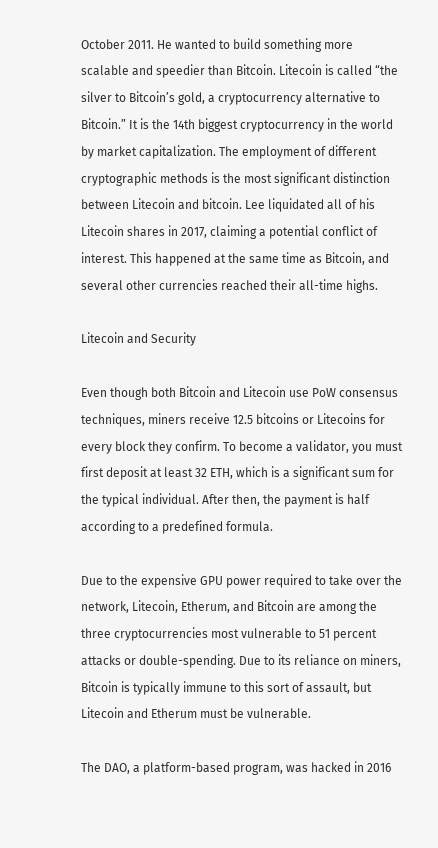October 2011. He wanted to build something more scalable and speedier than Bitcoin. Litecoin is called “the silver to Bitcoin’s gold, a cryptocurrency alternative to Bitcoin.” It is the 14th biggest cryptocurrency in the world by market capitalization. The employment of different cryptographic methods is the most significant distinction between Litecoin and bitcoin. Lee liquidated all of his Litecoin shares in 2017, claiming a potential conflict of interest. This happened at the same time as Bitcoin, and several other currencies reached their all-time highs.

Litecoin and Security

Even though both Bitcoin and Litecoin use PoW consensus techniques, miners receive 12.5 bitcoins or Litecoins for every block they confirm. To become a validator, you must first deposit at least 32 ETH, which is a significant sum for the typical individual. After then, the payment is half according to a predefined formula.

Due to the expensive GPU power required to take over the network, Litecoin, Etherum, and Bitcoin are among the three cryptocurrencies most vulnerable to 51 percent attacks or double-spending. Due to its reliance on miners, Bitcoin is typically immune to this sort of assault, but Litecoin and Etherum must be vulnerable.

The DAO, a platform-based program, was hacked in 2016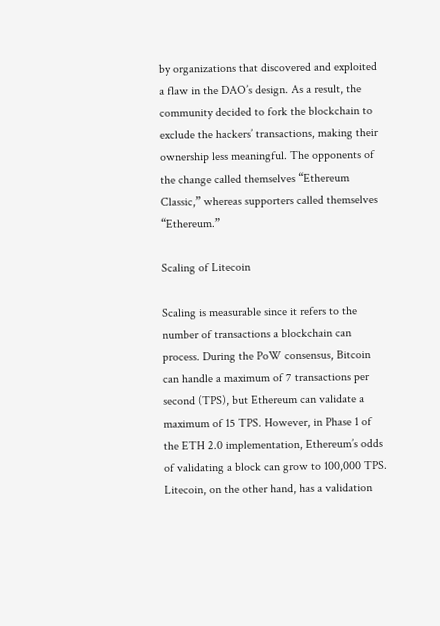by organizations that discovered and exploited a flaw in the DAO’s design. As a result, the community decided to fork the blockchain to exclude the hackers’ transactions, making their ownership less meaningful. The opponents of the change called themselves “Ethereum Classic,” whereas supporters called themselves “Ethereum.”

Scaling of Litecoin

Scaling is measurable since it refers to the number of transactions a blockchain can process. During the PoW consensus, Bitcoin can handle a maximum of 7 transactions per second (TPS), but Ethereum can validate a maximum of 15 TPS. However, in Phase 1 of the ETH 2.0 implementation, Ethereum’s odds of validating a block can grow to 100,000 TPS. Litecoin, on the other hand, has a validation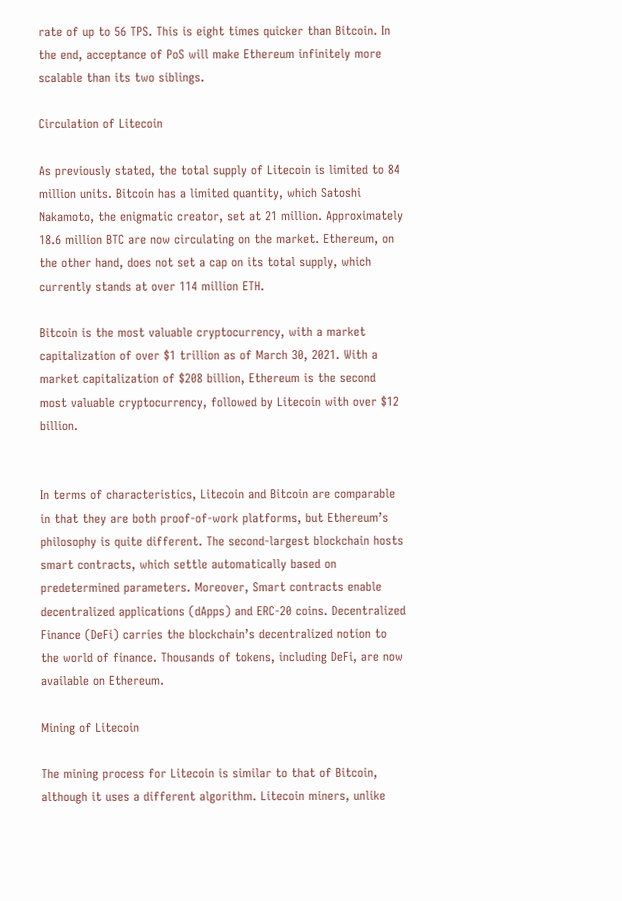rate of up to 56 TPS. This is eight times quicker than Bitcoin. In the end, acceptance of PoS will make Ethereum infinitely more scalable than its two siblings.

Circulation of Litecoin

As previously stated, the total supply of Litecoin is limited to 84 million units. Bitcoin has a limited quantity, which Satoshi Nakamoto, the enigmatic creator, set at 21 million. Approximately 18.6 million BTC are now circulating on the market. Ethereum, on the other hand, does not set a cap on its total supply, which currently stands at over 114 million ETH.

Bitcoin is the most valuable cryptocurrency, with a market capitalization of over $1 trillion as of March 30, 2021. With a market capitalization of $208 billion, Ethereum is the second most valuable cryptocurrency, followed by Litecoin with over $12 billion.


In terms of characteristics, Litecoin and Bitcoin are comparable in that they are both proof-of-work platforms, but Ethereum’s philosophy is quite different. The second-largest blockchain hosts smart contracts, which settle automatically based on predetermined parameters. Moreover, Smart contracts enable decentralized applications (dApps) and ERC-20 coins. Decentralized Finance (DeFi) carries the blockchain’s decentralized notion to the world of finance. Thousands of tokens, including DeFi, are now available on Ethereum.

Mining of Litecoin

The mining process for Litecoin is similar to that of Bitcoin, although it uses a different algorithm. Litecoin miners, unlike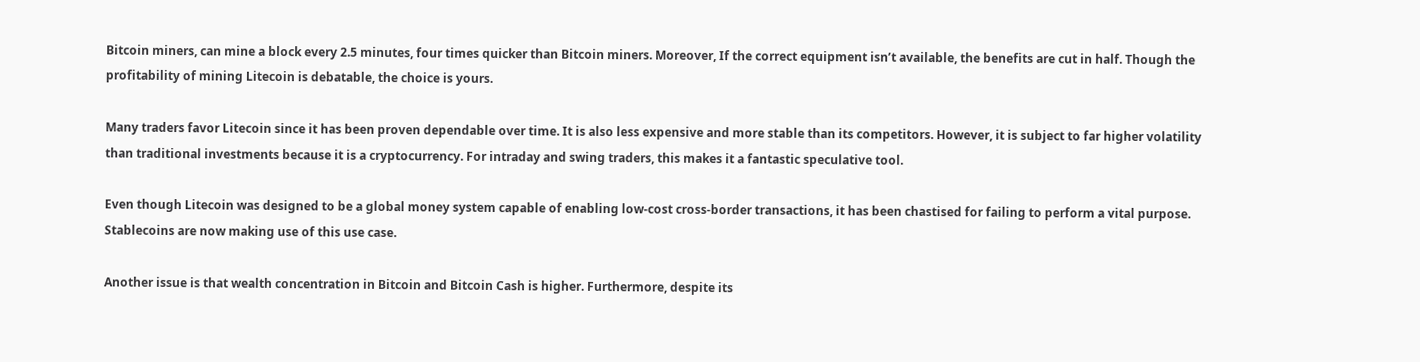Bitcoin miners, can mine a block every 2.5 minutes, four times quicker than Bitcoin miners. Moreover, If the correct equipment isn’t available, the benefits are cut in half. Though the profitability of mining Litecoin is debatable, the choice is yours.

Many traders favor Litecoin since it has been proven dependable over time. It is also less expensive and more stable than its competitors. However, it is subject to far higher volatility than traditional investments because it is a cryptocurrency. For intraday and swing traders, this makes it a fantastic speculative tool.

Even though Litecoin was designed to be a global money system capable of enabling low-cost cross-border transactions, it has been chastised for failing to perform a vital purpose. Stablecoins are now making use of this use case.

Another issue is that wealth concentration in Bitcoin and Bitcoin Cash is higher. Furthermore, despite its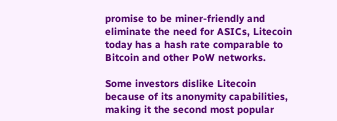promise to be miner-friendly and eliminate the need for ASICs, Litecoin today has a hash rate comparable to Bitcoin and other PoW networks.

Some investors dislike Litecoin because of its anonymity capabilities, making it the second most popular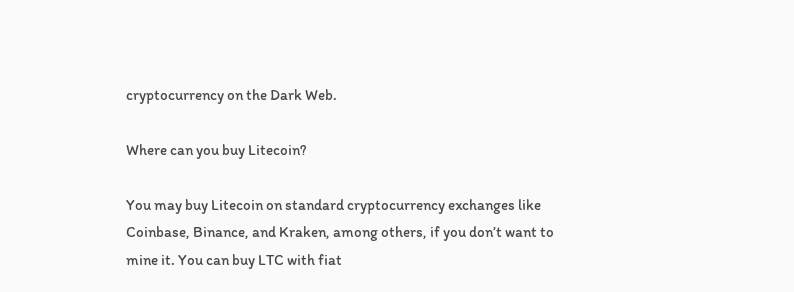cryptocurrency on the Dark Web.

Where can you buy Litecoin?

You may buy Litecoin on standard cryptocurrency exchanges like Coinbase, Binance, and Kraken, among others, if you don’t want to mine it. You can buy LTC with fiat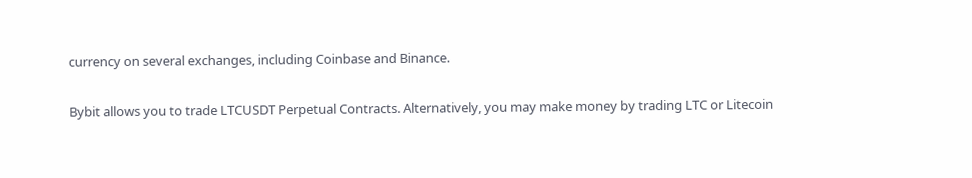currency on several exchanges, including Coinbase and Binance.

Bybit allows you to trade LTCUSDT Perpetual Contracts. Alternatively, you may make money by trading LTC or Litecoin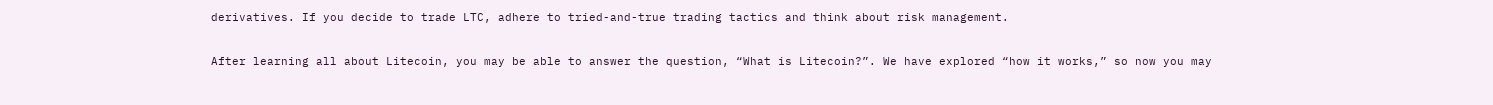derivatives. If you decide to trade LTC, adhere to tried-and-true trading tactics and think about risk management.

After learning all about Litecoin, you may be able to answer the question, “What is Litecoin?”. We have explored “how it works,” so now you may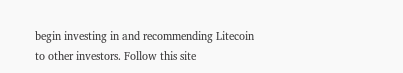begin investing in and recommending Litecoin to other investors. Follow this site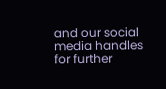and our social media handles for further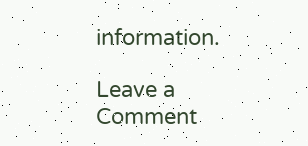information.

Leave a Comment